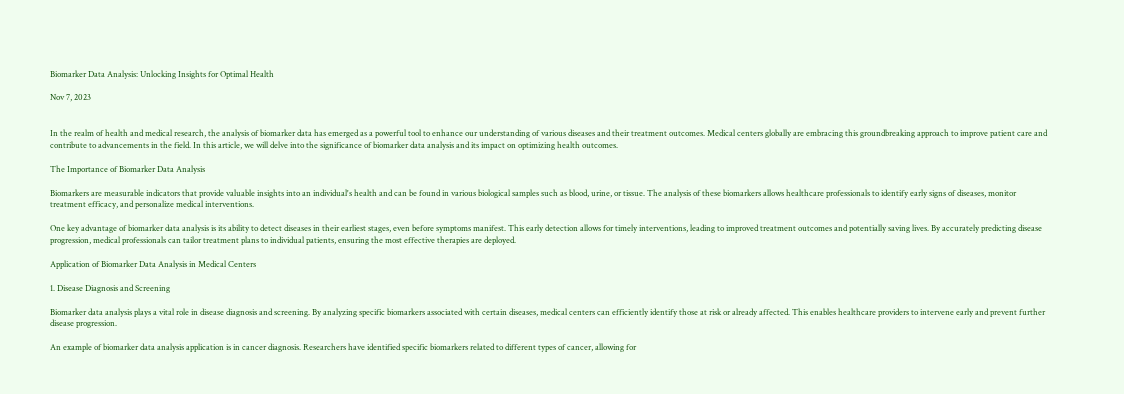Biomarker Data Analysis: Unlocking Insights for Optimal Health

Nov 7, 2023


In the realm of health and medical research, the analysis of biomarker data has emerged as a powerful tool to enhance our understanding of various diseases and their treatment outcomes. Medical centers globally are embracing this groundbreaking approach to improve patient care and contribute to advancements in the field. In this article, we will delve into the significance of biomarker data analysis and its impact on optimizing health outcomes.

The Importance of Biomarker Data Analysis

Biomarkers are measurable indicators that provide valuable insights into an individual's health and can be found in various biological samples such as blood, urine, or tissue. The analysis of these biomarkers allows healthcare professionals to identify early signs of diseases, monitor treatment efficacy, and personalize medical interventions.

One key advantage of biomarker data analysis is its ability to detect diseases in their earliest stages, even before symptoms manifest. This early detection allows for timely interventions, leading to improved treatment outcomes and potentially saving lives. By accurately predicting disease progression, medical professionals can tailor treatment plans to individual patients, ensuring the most effective therapies are deployed.

Application of Biomarker Data Analysis in Medical Centers

1. Disease Diagnosis and Screening

Biomarker data analysis plays a vital role in disease diagnosis and screening. By analyzing specific biomarkers associated with certain diseases, medical centers can efficiently identify those at risk or already affected. This enables healthcare providers to intervene early and prevent further disease progression.

An example of biomarker data analysis application is in cancer diagnosis. Researchers have identified specific biomarkers related to different types of cancer, allowing for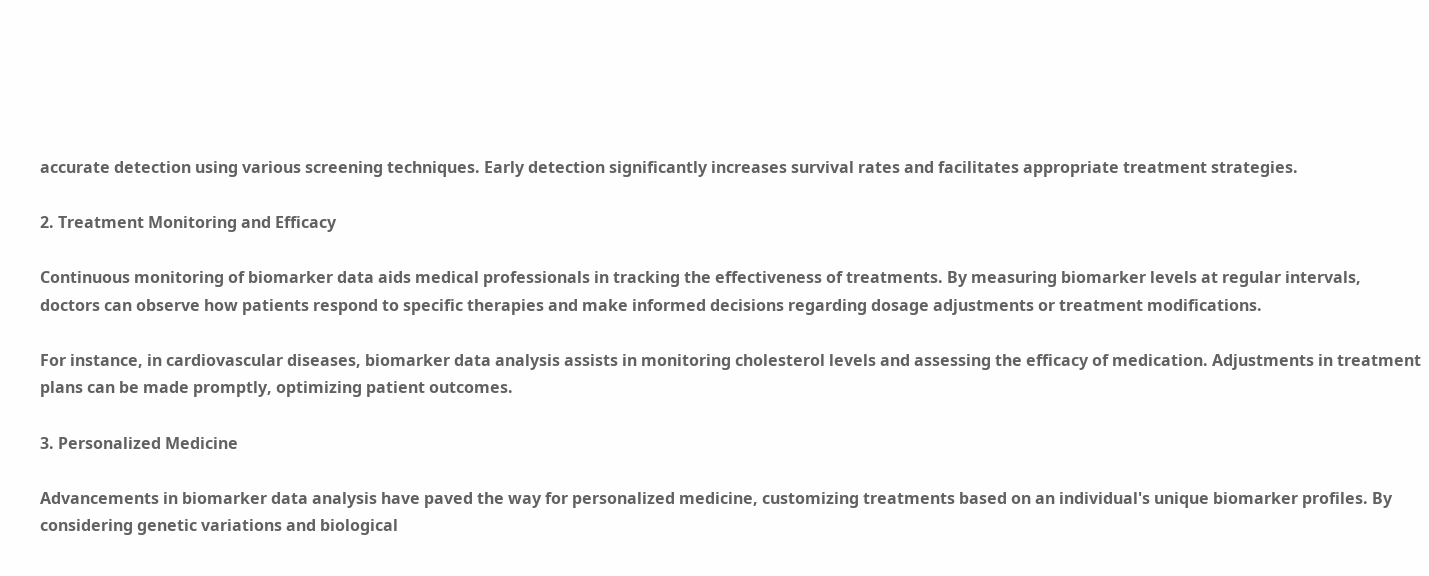accurate detection using various screening techniques. Early detection significantly increases survival rates and facilitates appropriate treatment strategies.

2. Treatment Monitoring and Efficacy

Continuous monitoring of biomarker data aids medical professionals in tracking the effectiveness of treatments. By measuring biomarker levels at regular intervals, doctors can observe how patients respond to specific therapies and make informed decisions regarding dosage adjustments or treatment modifications.

For instance, in cardiovascular diseases, biomarker data analysis assists in monitoring cholesterol levels and assessing the efficacy of medication. Adjustments in treatment plans can be made promptly, optimizing patient outcomes.

3. Personalized Medicine

Advancements in biomarker data analysis have paved the way for personalized medicine, customizing treatments based on an individual's unique biomarker profiles. By considering genetic variations and biological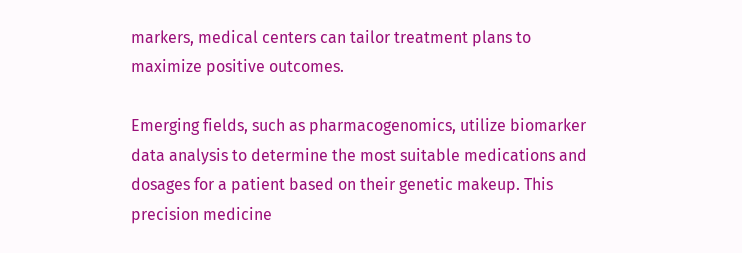markers, medical centers can tailor treatment plans to maximize positive outcomes.

Emerging fields, such as pharmacogenomics, utilize biomarker data analysis to determine the most suitable medications and dosages for a patient based on their genetic makeup. This precision medicine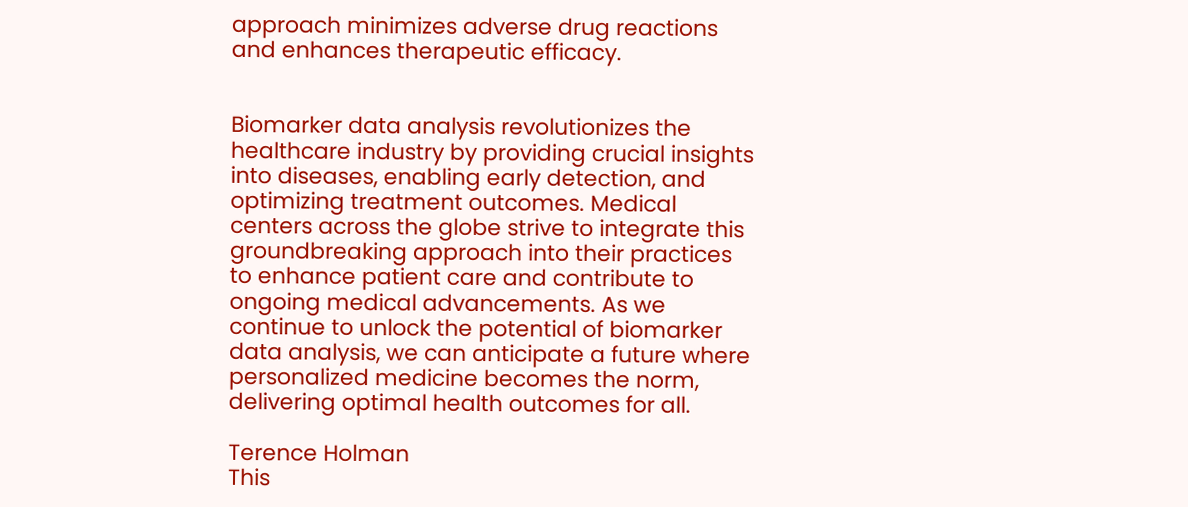approach minimizes adverse drug reactions and enhances therapeutic efficacy.


Biomarker data analysis revolutionizes the healthcare industry by providing crucial insights into diseases, enabling early detection, and optimizing treatment outcomes. Medical centers across the globe strive to integrate this groundbreaking approach into their practices to enhance patient care and contribute to ongoing medical advancements. As we continue to unlock the potential of biomarker data analysis, we can anticipate a future where personalized medicine becomes the norm, delivering optimal health outcomes for all.

Terence Holman
This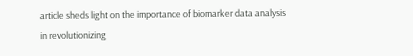article sheds light on the importance of biomarker data analysis in revolutionizing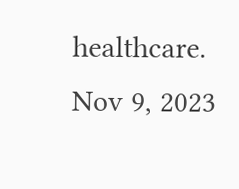healthcare.
Nov 9, 2023